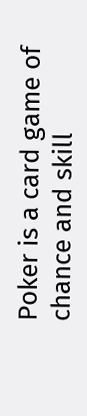Poker is a card game of chance and skill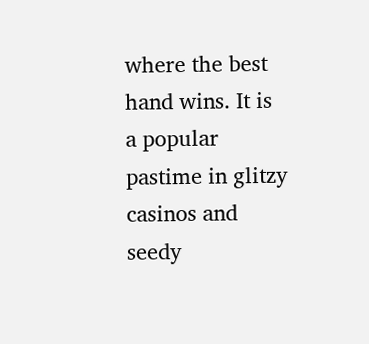where the best hand wins. It is a popular pastime in glitzy casinos and seedy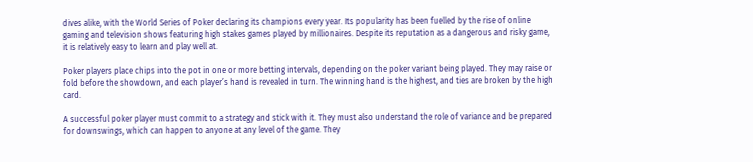dives alike, with the World Series of Poker declaring its champions every year. Its popularity has been fuelled by the rise of online gaming and television shows featuring high stakes games played by millionaires. Despite its reputation as a dangerous and risky game, it is relatively easy to learn and play well at.

Poker players place chips into the pot in one or more betting intervals, depending on the poker variant being played. They may raise or fold before the showdown, and each player’s hand is revealed in turn. The winning hand is the highest, and ties are broken by the high card.

A successful poker player must commit to a strategy and stick with it. They must also understand the role of variance and be prepared for downswings, which can happen to anyone at any level of the game. They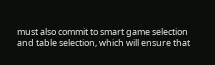must also commit to smart game selection and table selection, which will ensure that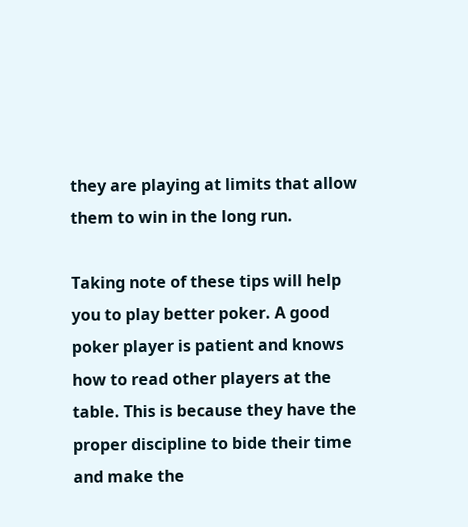they are playing at limits that allow them to win in the long run.

Taking note of these tips will help you to play better poker. A good poker player is patient and knows how to read other players at the table. This is because they have the proper discipline to bide their time and make the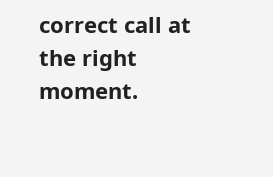correct call at the right moment.